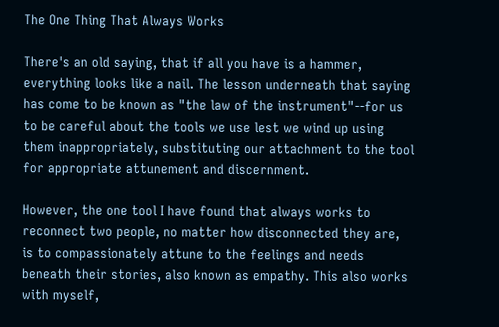The One Thing That Always Works

There's an old saying, that if all you have is a hammer, everything looks like a nail. The lesson underneath that saying has come to be known as "the law of the instrument"--for us to be careful about the tools we use lest we wind up using them inappropriately, substituting our attachment to the tool for appropriate attunement and discernment.

However, the one tool I have found that always works to reconnect two people, no matter how disconnected they are, is to compassionately attune to the feelings and needs beneath their stories, also known as empathy. This also works with myself,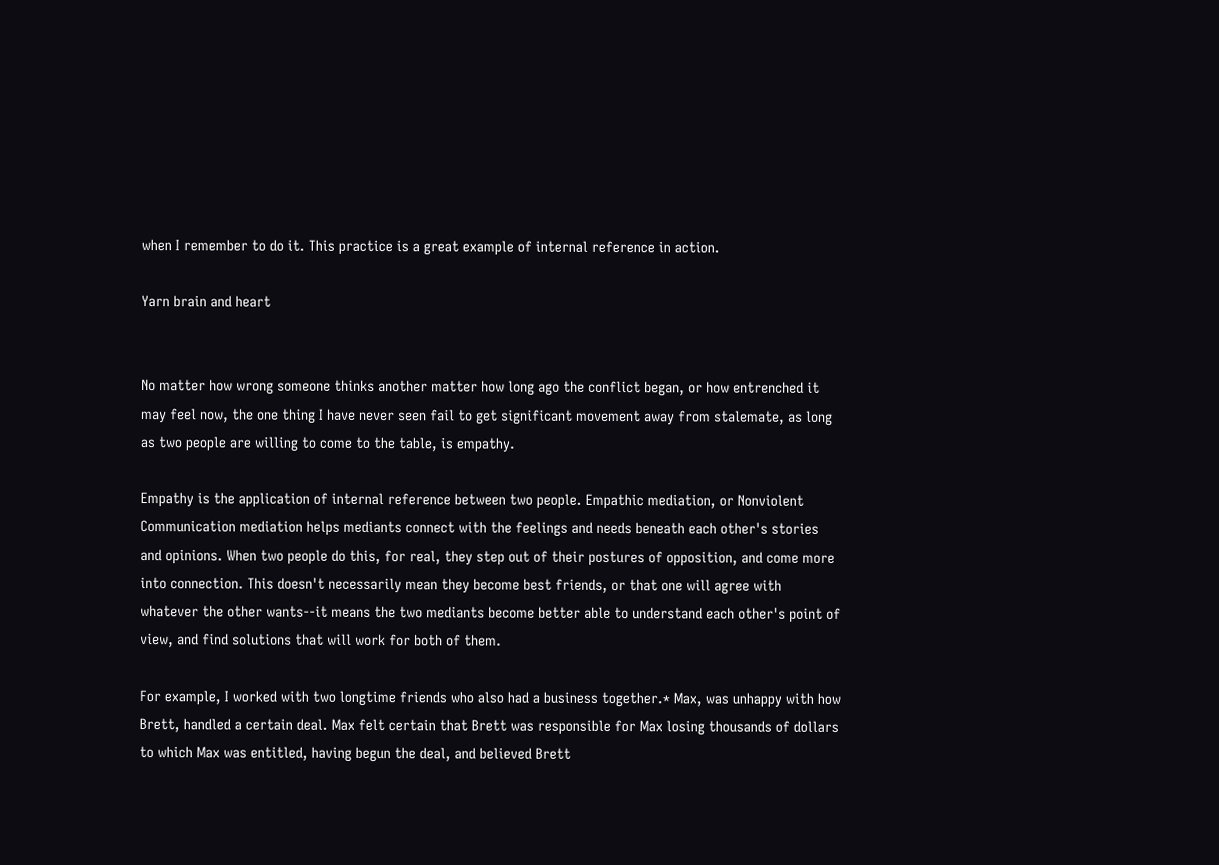when I remember to do it. This practice is a great example of internal reference in action.

Yarn brain and heart


No matter how wrong someone thinks another matter how long ago the conflict began, or how entrenched it may feel now, the one thing I have never seen fail to get significant movement away from stalemate, as long as two people are willing to come to the table, is empathy.

Empathy is the application of internal reference between two people. Empathic mediation, or Nonviolent Communication mediation helps mediants connect with the feelings and needs beneath each other's stories and opinions. When two people do this, for real, they step out of their postures of opposition, and come more into connection. This doesn't necessarily mean they become best friends, or that one will agree with whatever the other wants--it means the two mediants become better able to understand each other's point of view, and find solutions that will work for both of them.

For example, I worked with two longtime friends who also had a business together.* Max, was unhappy with how Brett, handled a certain deal. Max felt certain that Brett was responsible for Max losing thousands of dollars to which Max was entitled, having begun the deal, and believed Brett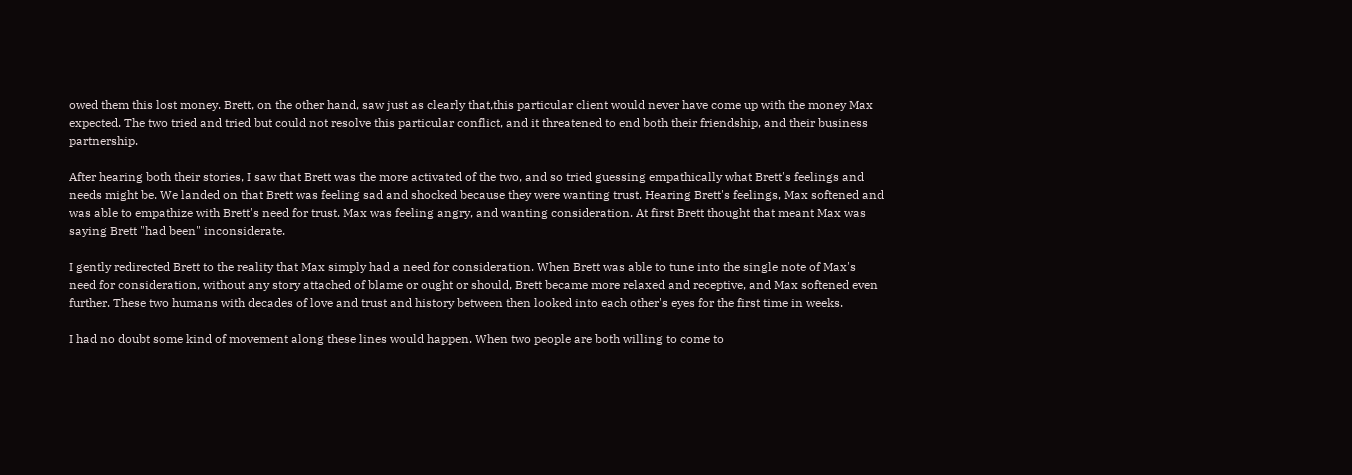owed them this lost money. Brett, on the other hand, saw just as clearly that,this particular client would never have come up with the money Max expected. The two tried and tried but could not resolve this particular conflict, and it threatened to end both their friendship, and their business partnership.

After hearing both their stories, I saw that Brett was the more activated of the two, and so tried guessing empathically what Brett's feelings and needs might be. We landed on that Brett was feeling sad and shocked because they were wanting trust. Hearing Brett's feelings, Max softened and was able to empathize with Brett's need for trust. Max was feeling angry, and wanting consideration. At first Brett thought that meant Max was saying Brett "had been" inconsiderate.

I gently redirected Brett to the reality that Max simply had a need for consideration. When Brett was able to tune into the single note of Max's need for consideration, without any story attached of blame or ought or should, Brett became more relaxed and receptive, and Max softened even further. These two humans with decades of love and trust and history between then looked into each other's eyes for the first time in weeks.

I had no doubt some kind of movement along these lines would happen. When two people are both willing to come to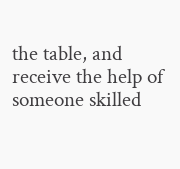the table, and receive the help of someone skilled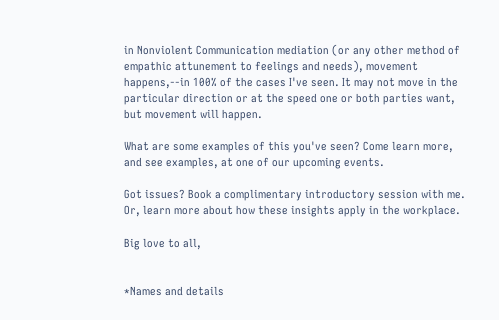in Nonviolent Communication mediation (or any other method of empathic attunement to feelings and needs), movement happens,--in 100% of the cases I've seen. It may not move in the particular direction or at the speed one or both parties want, but movement will happen.

What are some examples of this you've seen? Come learn more, and see examples, at one of our upcoming events.

Got issues? Book a complimentary introductory session with me. Or, learn more about how these insights apply in the workplace.

Big love to all,


*Names and details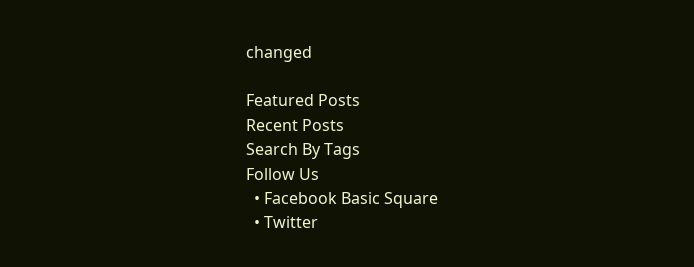changed

Featured Posts
Recent Posts
Search By Tags
Follow Us
  • Facebook Basic Square
  • Twitter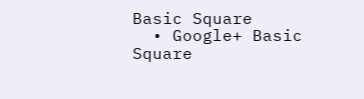Basic Square
  • Google+ Basic Square